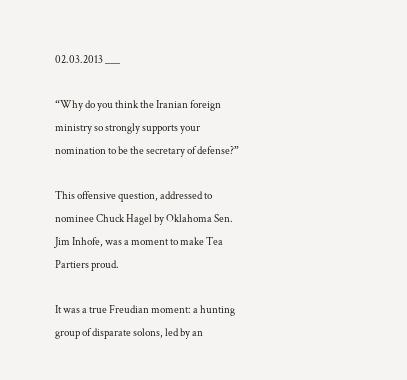02.03.2013 ___

“Why do you think the Iranian foreign ministry so strongly supports your nomination to be the secretary of defense?”

This offensive question, addressed to nominee Chuck Hagel by Oklahoma Sen. Jim Inhofe, was a moment to make Tea Partiers proud.

It was a true Freudian moment: a hunting group of disparate solons, led by an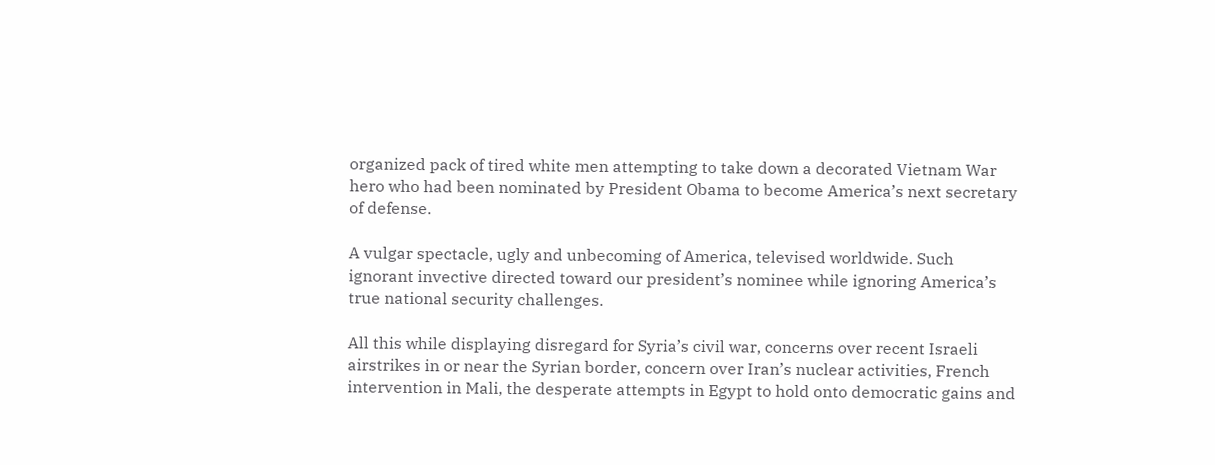organized pack of tired white men attempting to take down a decorated Vietnam War hero who had been nominated by President Obama to become America’s next secretary of defense.

A vulgar spectacle, ugly and unbecoming of America, televised worldwide. Such ignorant invective directed toward our president’s nominee while ignoring America’s true national security challenges.

All this while displaying disregard for Syria’s civil war, concerns over recent Israeli airstrikes in or near the Syrian border, concern over Iran’s nuclear activities, French intervention in Mali, the desperate attempts in Egypt to hold onto democratic gains and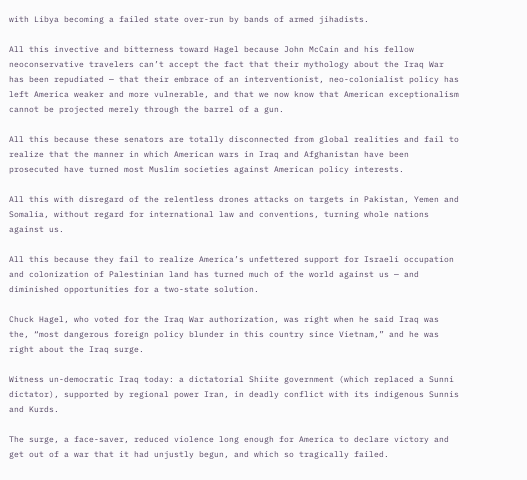with Libya becoming a failed state over-run by bands of armed jihadists.

All this invective and bitterness toward Hagel because John McCain and his fellow neoconservative travelers can’t accept the fact that their mythology about the Iraq War has been repudiated — that their embrace of an interventionist, neo-colonialist policy has left America weaker and more vulnerable, and that we now know that American exceptionalism cannot be projected merely through the barrel of a gun.

All this because these senators are totally disconnected from global realities and fail to realize that the manner in which American wars in Iraq and Afghanistan have been prosecuted have turned most Muslim societies against American policy interests.

All this with disregard of the relentless drones attacks on targets in Pakistan, Yemen and Somalia, without regard for international law and conventions, turning whole nations against us.

All this because they fail to realize America’s unfettered support for Israeli occupation and colonization of Palestinian land has turned much of the world against us — and diminished opportunities for a two-state solution.

Chuck Hagel, who voted for the Iraq War authorization, was right when he said Iraq was the, “most dangerous foreign policy blunder in this country since Vietnam,” and he was right about the Iraq surge.

Witness un-democratic Iraq today: a dictatorial Shiite government (which replaced a Sunni dictator), supported by regional power Iran, in deadly conflict with its indigenous Sunnis and Kurds.

The surge, a face-saver, reduced violence long enough for America to declare victory and get out of a war that it had unjustly begun, and which so tragically failed.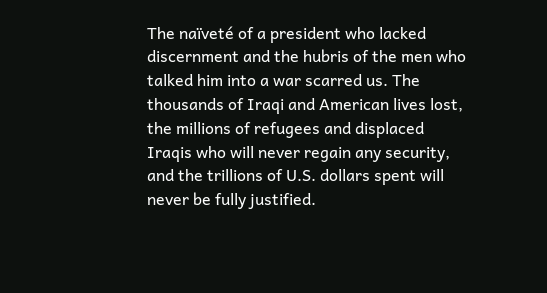The naïveté of a president who lacked discernment and the hubris of the men who talked him into a war scarred us. The thousands of Iraqi and American lives lost, the millions of refugees and displaced Iraqis who will never regain any security, and the trillions of U.S. dollars spent will never be fully justified.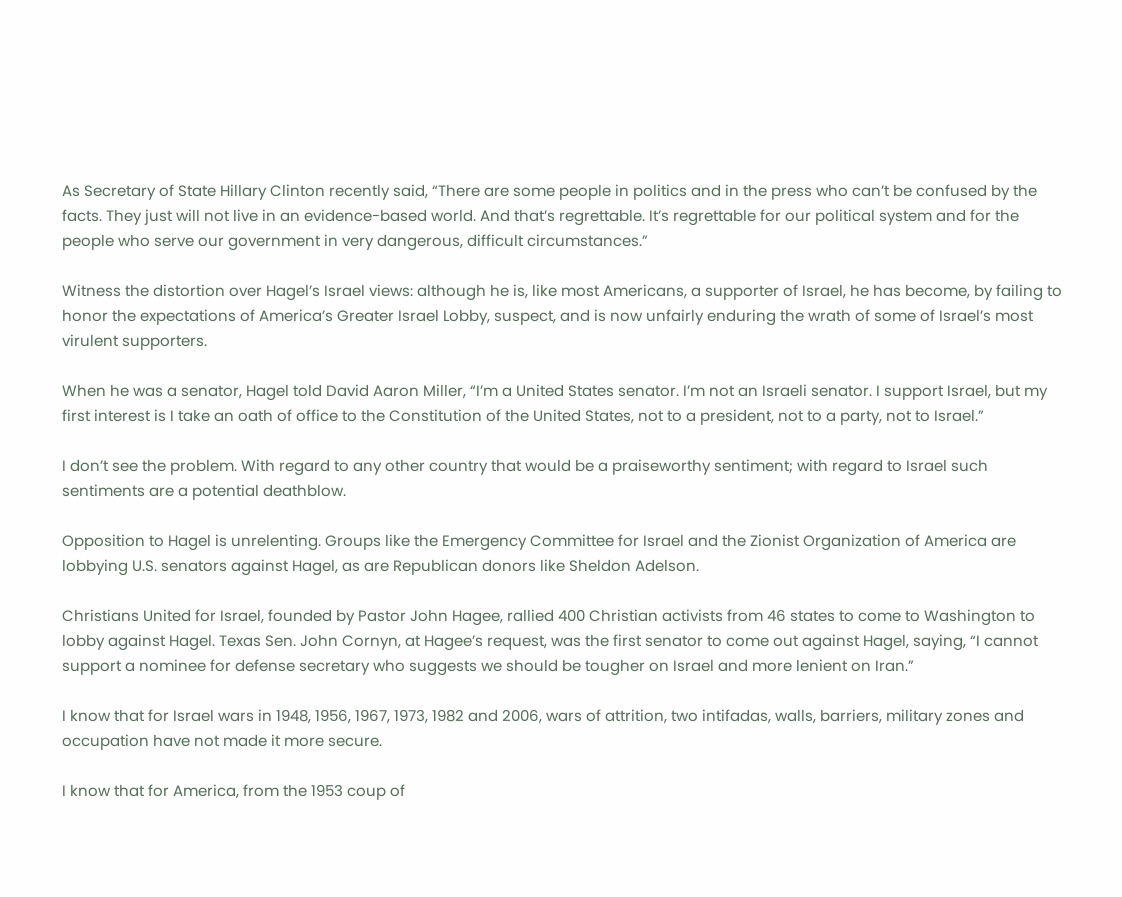As Secretary of State Hillary Clinton recently said, “There are some people in politics and in the press who can’t be confused by the facts. They just will not live in an evidence-based world. And that’s regrettable. It’s regrettable for our political system and for the people who serve our government in very dangerous, difficult circumstances.”

Witness the distortion over Hagel’s Israel views: although he is, like most Americans, a supporter of Israel, he has become, by failing to honor the expectations of America’s Greater Israel Lobby, suspect, and is now unfairly enduring the wrath of some of Israel’s most virulent supporters.

When he was a senator, Hagel told David Aaron Miller, “I’m a United States senator. I’m not an Israeli senator. I support Israel, but my first interest is I take an oath of office to the Constitution of the United States, not to a president, not to a party, not to Israel.”

I don’t see the problem. With regard to any other country that would be a praiseworthy sentiment; with regard to Israel such sentiments are a potential deathblow.

Opposition to Hagel is unrelenting. Groups like the Emergency Committee for Israel and the Zionist Organization of America are lobbying U.S. senators against Hagel, as are Republican donors like Sheldon Adelson.

Christians United for Israel, founded by Pastor John Hagee, rallied 400 Christian activists from 46 states to come to Washington to lobby against Hagel. Texas Sen. John Cornyn, at Hagee’s request, was the first senator to come out against Hagel, saying, “I cannot support a nominee for defense secretary who suggests we should be tougher on Israel and more lenient on Iran.”

I know that for Israel wars in 1948, 1956, 1967, 1973, 1982 and 2006, wars of attrition, two intifadas, walls, barriers, military zones and occupation have not made it more secure.

I know that for America, from the 1953 coup of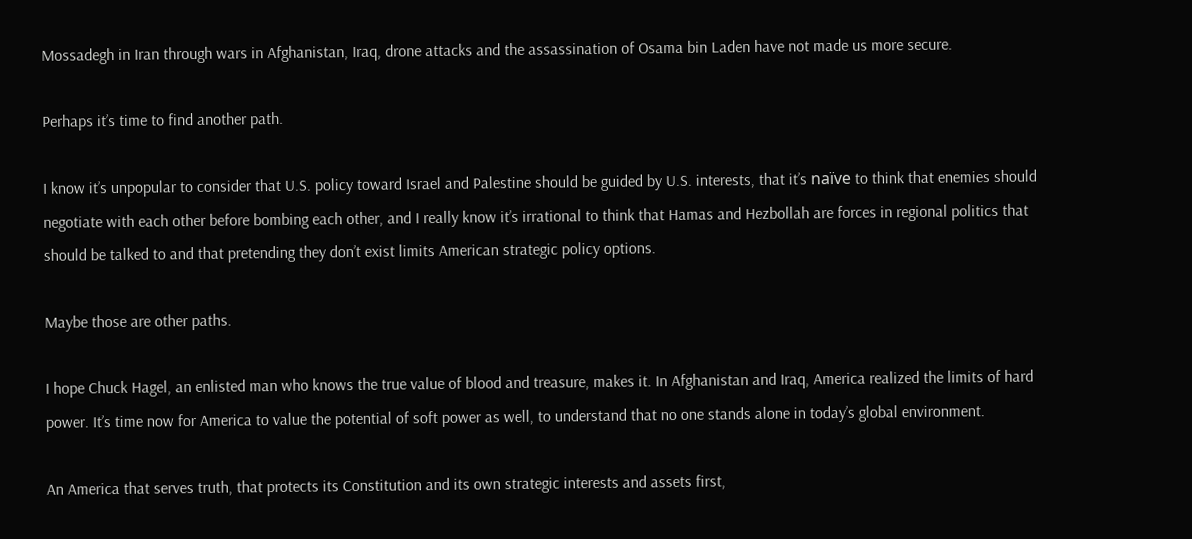Mossadegh in Iran through wars in Afghanistan, Iraq, drone attacks and the assassination of Osama bin Laden have not made us more secure.

Perhaps it’s time to find another path.

I know it’s unpopular to consider that U.S. policy toward Israel and Palestine should be guided by U.S. interests, that it’s naïve to think that enemies should negotiate with each other before bombing each other, and I really know it’s irrational to think that Hamas and Hezbollah are forces in regional politics that should be talked to and that pretending they don’t exist limits American strategic policy options.

Maybe those are other paths.

I hope Chuck Hagel, an enlisted man who knows the true value of blood and treasure, makes it. In Afghanistan and Iraq, America realized the limits of hard power. It’s time now for America to value the potential of soft power as well, to understand that no one stands alone in today’s global environment.

An America that serves truth, that protects its Constitution and its own strategic interests and assets first,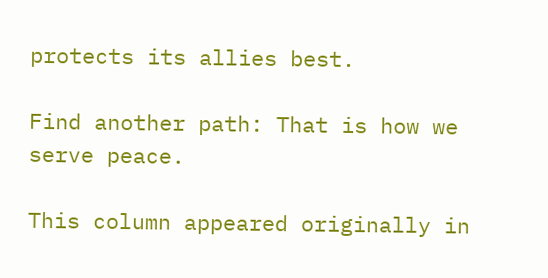protects its allies best.

Find another path: That is how we serve peace.

This column appeared originally in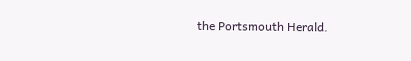the Portsmouth Herald.